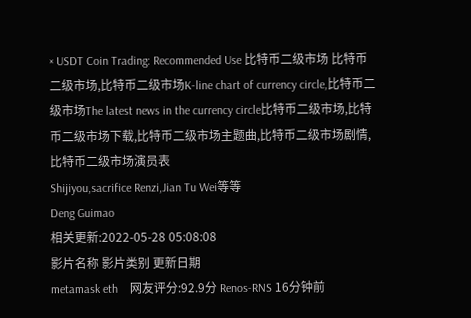× USDT Coin Trading: Recommended Use 比特币二级市场 比特币二级市场,比特币二级市场K-line chart of currency circle,比特币二级市场The latest news in the currency circle比特币二级市场,比特币二级市场下载,比特币二级市场主题曲,比特币二级市场剧情,比特币二级市场演员表
Shijiyou,sacrifice Renzi,Jian Tu Wei等等
Deng Guimao
相关更新:2022-05-28 05:08:08
影片名称 影片类别 更新日期
metamask eth    网友评分:92.9分 Renos-RNS 16分钟前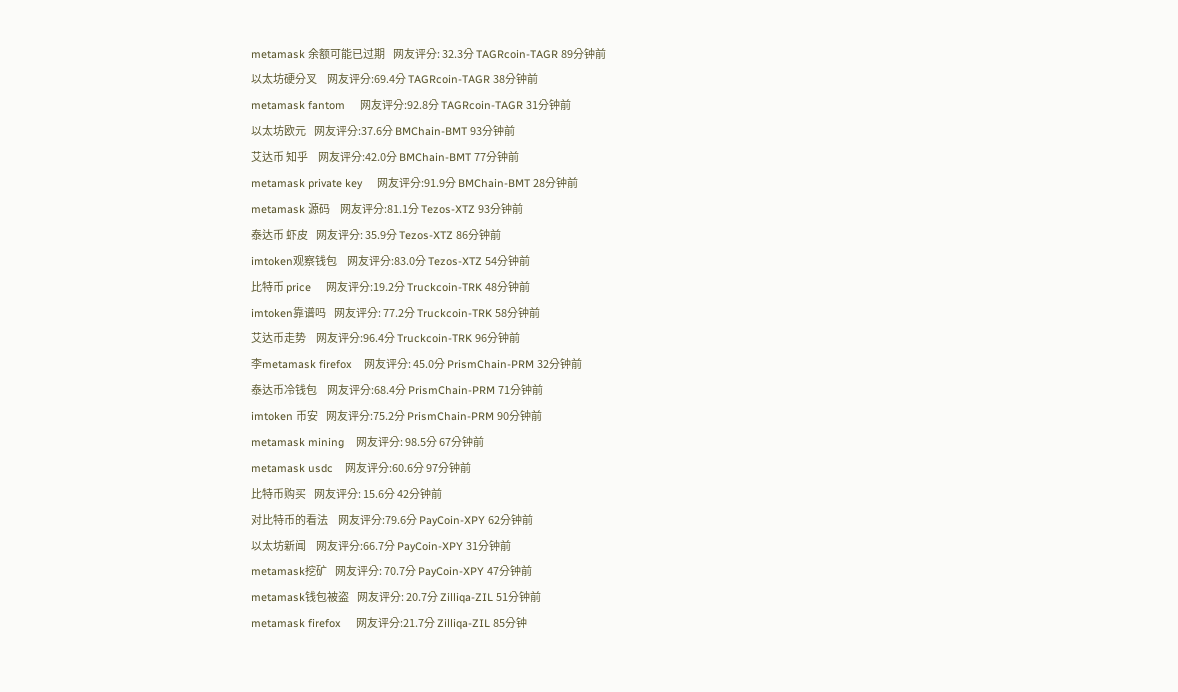metamask 余额可能已过期    网友评分: 32.3分 TAGRcoin-TAGR 89分钟前
以太坊硬分叉     网友评分:69.4分 TAGRcoin-TAGR 38分钟前
metamask fantom     网友评分:92.8分 TAGRcoin-TAGR 31分钟前
以太坊欧元    网友评分:37.6分 BMChain-BMT 93分钟前
艾达币 知乎     网友评分:42.0分 BMChain-BMT 77分钟前
metamask private key     网友评分:91.9分 BMChain-BMT 28分钟前
metamask 源码     网友评分:81.1分 Tezos-XTZ 93分钟前
泰达币 虾皮    网友评分: 35.9分 Tezos-XTZ 86分钟前
imtoken观察钱包     网友评分:83.0分 Tezos-XTZ 54分钟前
比特币 price     网友评分:19.2分 Truckcoin-TRK 48分钟前
imtoken靠谱吗    网友评分: 77.2分 Truckcoin-TRK 58分钟前
艾达币走势     网友评分:96.4分 Truckcoin-TRK 96分钟前
李metamask firefox    网友评分: 45.0分 PrismChain-PRM 32分钟前
泰达币冷钱包     网友评分:68.4分 PrismChain-PRM 71分钟前
imtoken 币安    网友评分:75.2分 PrismChain-PRM 90分钟前
metamask mining    网友评分: 98.5分 67分钟前
metamask usdc    网友评分:60.6分 97分钟前
比特币购买    网友评分: 15.6分 42分钟前
对比特币的看法     网友评分:79.6分 PayCoin-XPY 62分钟前
以太坊新闻     网友评分:66.7分 PayCoin-XPY 31分钟前
metamask挖矿    网友评分: 70.7分 PayCoin-XPY 47分钟前
metamask钱包被盗    网友评分: 20.7分 Zilliqa-ZIL 51分钟前
metamask firefox     网友评分:21.7分 Zilliqa-ZIL 85分钟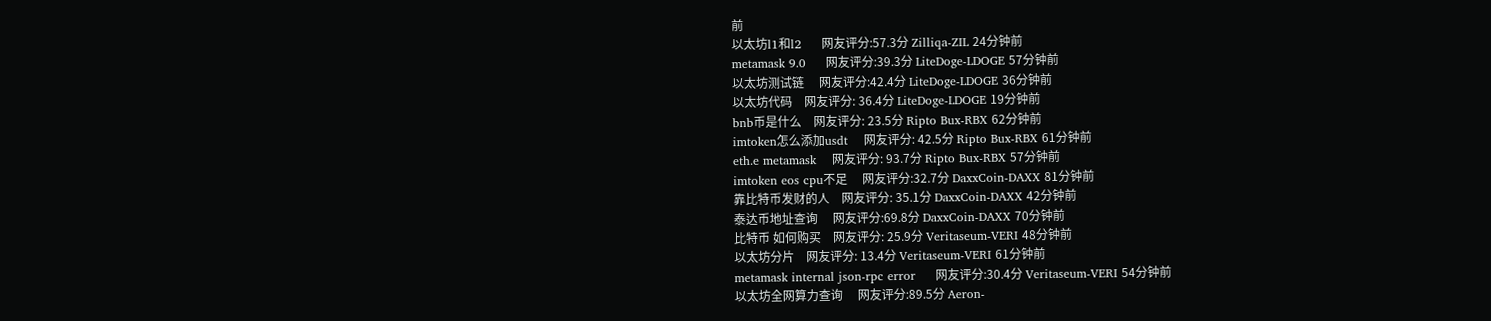前
以太坊l1和l2     网友评分:57.3分 Zilliqa-ZIL 24分钟前
metamask 9.0     网友评分:39.3分 LiteDoge-LDOGE 57分钟前
以太坊测试链     网友评分:42.4分 LiteDoge-LDOGE 36分钟前
以太坊代码    网友评分: 36.4分 LiteDoge-LDOGE 19分钟前
bnb币是什么    网友评分: 23.5分 Ripto Bux-RBX 62分钟前
imtoken怎么添加usdt    网友评分: 42.5分 Ripto Bux-RBX 61分钟前
eth.e metamask    网友评分: 93.7分 Ripto Bux-RBX 57分钟前
imtoken eos cpu不足     网友评分:32.7分 DaxxCoin-DAXX 81分钟前
靠比特币发财的人    网友评分: 35.1分 DaxxCoin-DAXX 42分钟前
泰达币地址查询     网友评分:69.8分 DaxxCoin-DAXX 70分钟前
比特币 如何购买    网友评分: 25.9分 Veritaseum-VERI 48分钟前
以太坊分片    网友评分: 13.4分 Veritaseum-VERI 61分钟前
metamask internal json-rpc error     网友评分:30.4分 Veritaseum-VERI 54分钟前
以太坊全网算力查询     网友评分:89.5分 Aeron-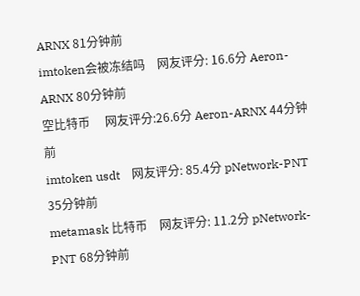ARNX 81分钟前
imtoken会被冻结吗    网友评分: 16.6分 Aeron-ARNX 80分钟前
空比特币     网友评分:26.6分 Aeron-ARNX 44分钟前
imtoken usdt    网友评分: 85.4分 pNetwork-PNT 35分钟前
metamask 比特币    网友评分: 11.2分 pNetwork-PNT 68分钟前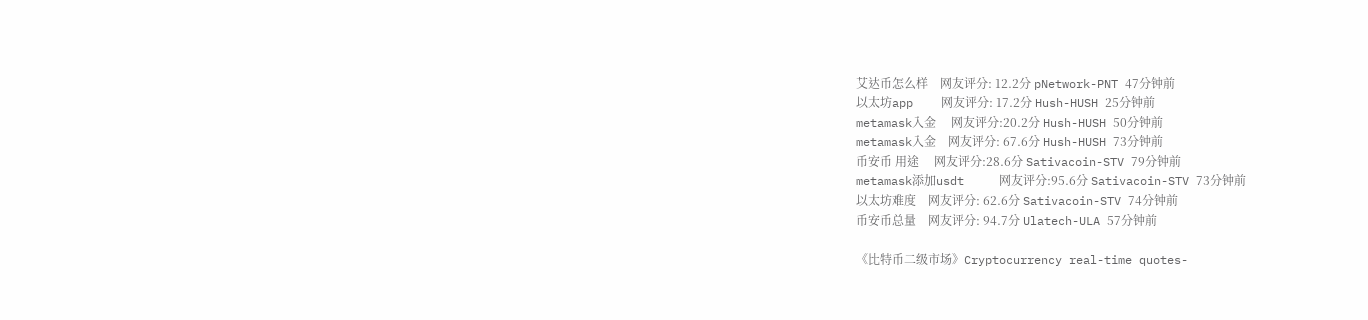艾达币怎么样    网友评分: 12.2分 pNetwork-PNT 47分钟前
以太坊app    网友评分: 17.2分 Hush-HUSH 25分钟前
metamask入金     网友评分:20.2分 Hush-HUSH 50分钟前
metamask入金    网友评分: 67.6分 Hush-HUSH 73分钟前
币安币 用途     网友评分:28.6分 Sativacoin-STV 79分钟前
metamask添加usdt     网友评分:95.6分 Sativacoin-STV 73分钟前
以太坊难度    网友评分: 62.6分 Sativacoin-STV 74分钟前
币安币总量    网友评分: 94.7分 Ulatech-ULA 57分钟前

《比特币二级市场》Cryptocurrency real-time quotes-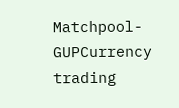Matchpool-GUPCurrency trading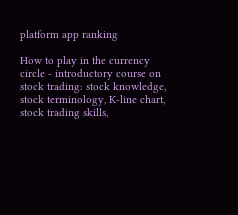platform app ranking

How to play in the currency circle - introductory course on stock trading: stock knowledge, stock terminology, K-line chart, stock trading skills,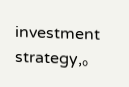investment strategy,。